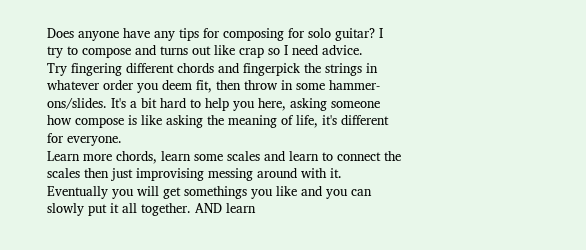Does anyone have any tips for composing for solo guitar? I try to compose and turns out like crap so I need advice.
Try fingering different chords and fingerpick the strings in whatever order you deem fit, then throw in some hammer-ons/slides. It's a bit hard to help you here, asking someone how compose is like asking the meaning of life, it's different for everyone.
Learn more chords, learn some scales and learn to connect the scales then just improvising messing around with it. Eventually you will get somethings you like and you can slowly put it all together. AND learn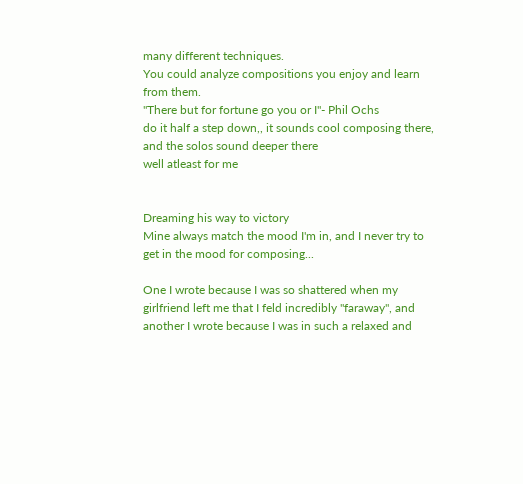many different techniques.
You could analyze compositions you enjoy and learn from them.
"There but for fortune go you or I"- Phil Ochs
do it half a step down,, it sounds cool composing there, and the solos sound deeper there
well atleast for me


Dreaming his way to victory
Mine always match the mood I'm in, and I never try to get in the mood for composing...

One I wrote because I was so shattered when my girlfriend left me that I feld incredibly "faraway", and another I wrote because I was in such a relaxed and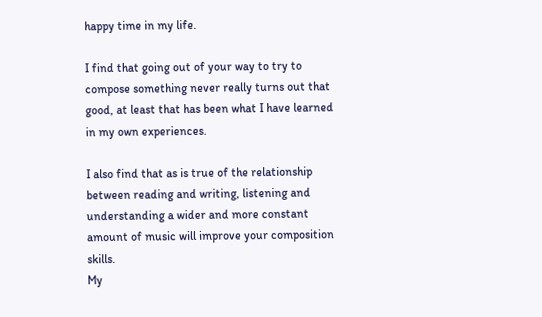happy time in my life.

I find that going out of your way to try to compose something never really turns out that good, at least that has been what I have learned in my own experiences.

I also find that as is true of the relationship between reading and writing, listening and understanding a wider and more constant amount of music will improve your composition skills.
My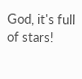God, it's full of stars!